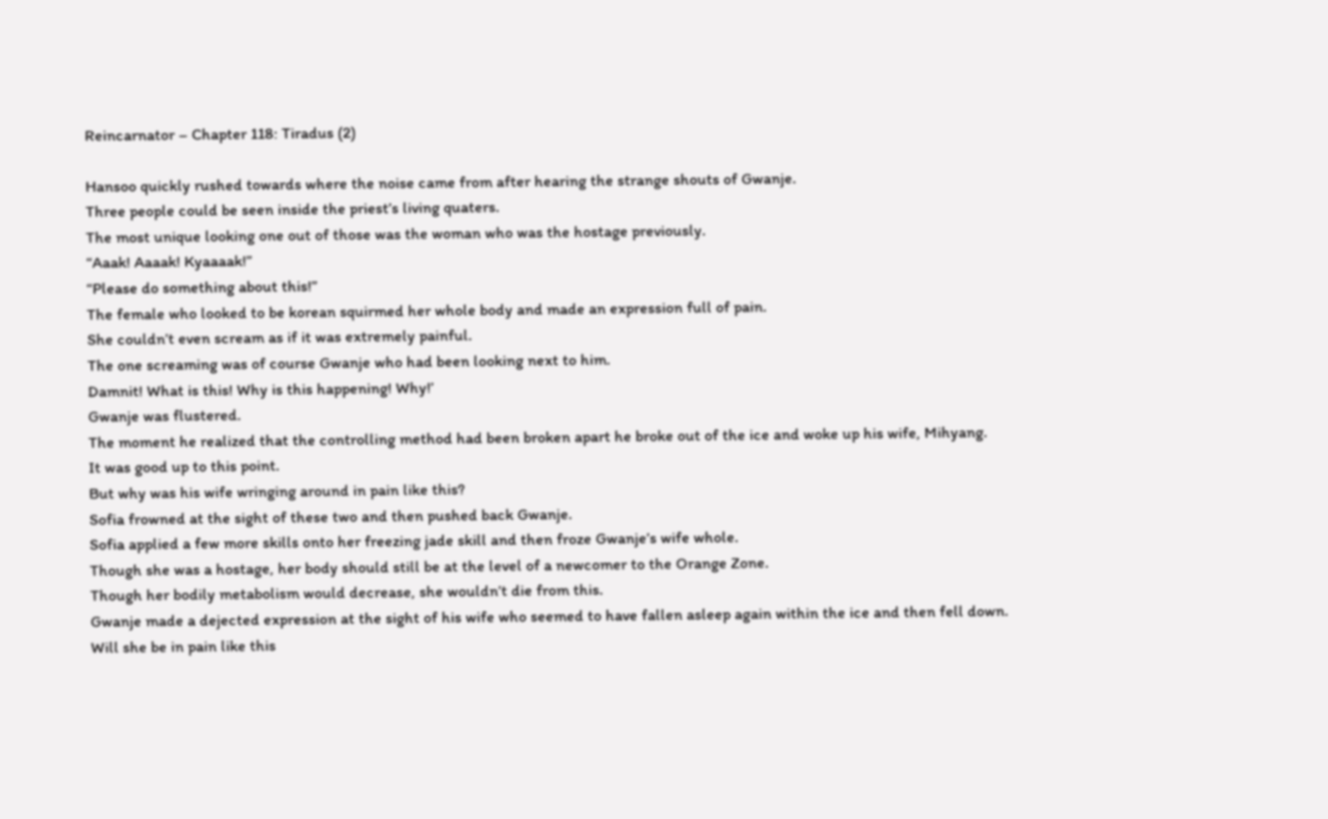Reincarnator – Chapter 118: Tiradus (2)

Hansoo quickly rushed towards where the noise came from after hearing the strange shouts of Gwanje.
Three people could be seen inside the priest’s living quaters.
The most unique looking one out of those was the woman who was the hostage previously.
“Aaak! Aaaak! Kyaaaak!”
“Please do something about this!”
The female who looked to be korean squirmed her whole body and made an expression full of pain.
She couldn’t even scream as if it was extremely painful.
The one screaming was of course Gwanje who had been looking next to him.
Damnit! What is this! Why is this happening! Why!’
Gwanje was flustered.
The moment he realized that the controlling method had been broken apart he broke out of the ice and woke up his wife, Mihyang.
It was good up to this point.
But why was his wife wringing around in pain like this?
Sofia frowned at the sight of these two and then pushed back Gwanje.
Sofia applied a few more skills onto her freezing jade skill and then froze Gwanje’s wife whole.
Though she was a hostage, her body should still be at the level of a newcomer to the Orange Zone.
Though her bodily metabolism would decrease, she wouldn’t die from this.
Gwanje made a dejected expression at the sight of his wife who seemed to have fallen asleep again within the ice and then fell down.
Will she be in pain like this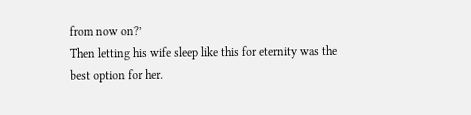from now on?’
Then letting his wife sleep like this for eternity was the best option for her.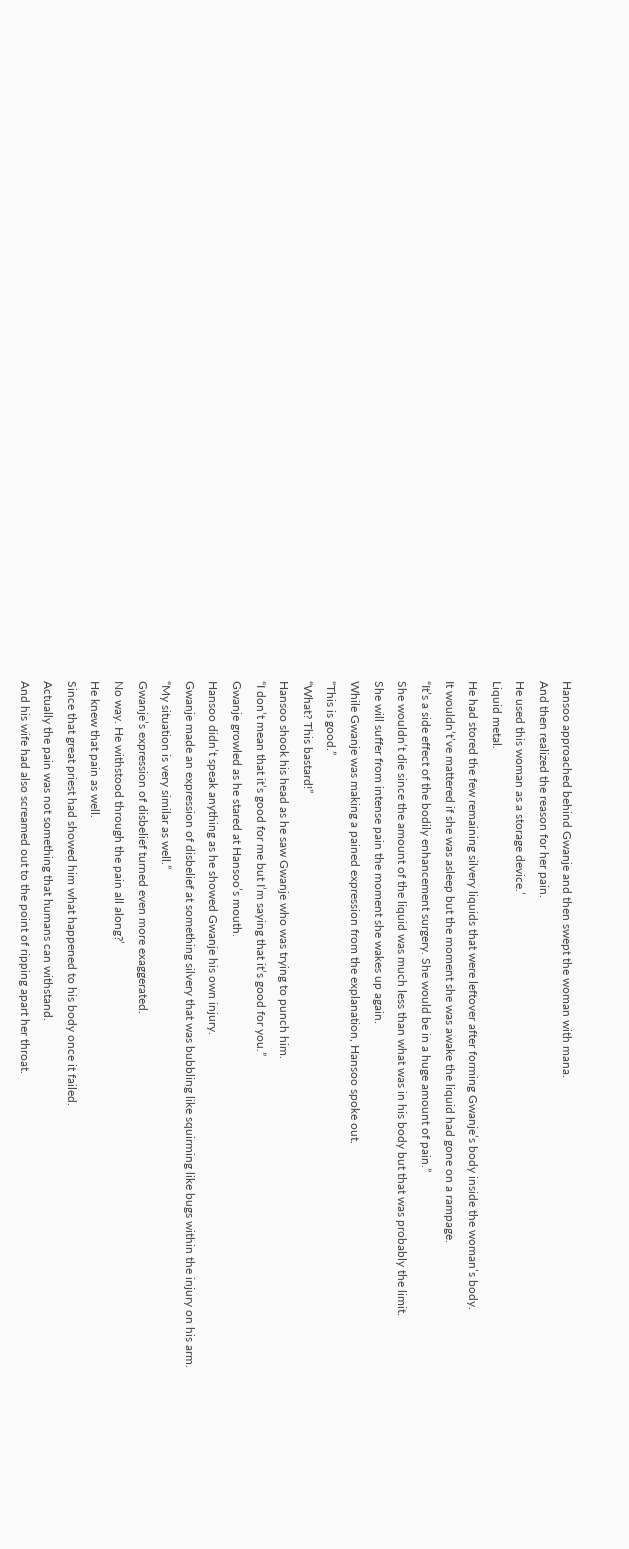Hansoo approached behind Gwanje and then swept the woman with mana.
And then realized the reason for her pain.
He used this woman as a storage device.’
Liquid metal.
He had stored the few remaining silvery liquids that were leftover after forming Gwanje’s body inside the woman’s body.
It wouldn’t’ve mattered if she was asleep but the moment she was awake the liquid had gone on a rampage.
“It’s a side effect of the bodily enhancement surgery. She would be in a huge amount of pain.”
She wouldn’t die since the amount of the liquid was much less than what was in his body but that was probably the limit.
She will suffer from intense pain the moment she wakes up again.
While Gwanje was making a pained expression from the explanation, Hansoo spoke out.
“This is good.”
“What? This bastard!”
Hansoo shook his head as he saw Gwanje who was trying to punch him.
“I don’t mean that it’s good for me but I’m saying that it’s good for you.”
Gwanje growled as he stared at Hansoo’s mouth.
Hansoo didn’t speak anything as he showed Gwanje his own injury.
Gwanje made an expression of disbelief at something silvery that was bubbling like squirming like bugs within the injury on his arm.
“My situation is very similar as well.”
Gwanje’s expression of disbelief turned even more exaggerated.
No way. He withstood through the pain all along?’
He knew that pain as well.
Since that great priest had showed him what happened to his body once it failed.
Actually the pain was not something that humans can withstand.
And his wife had also screamed out to the point of ripping apart her throat.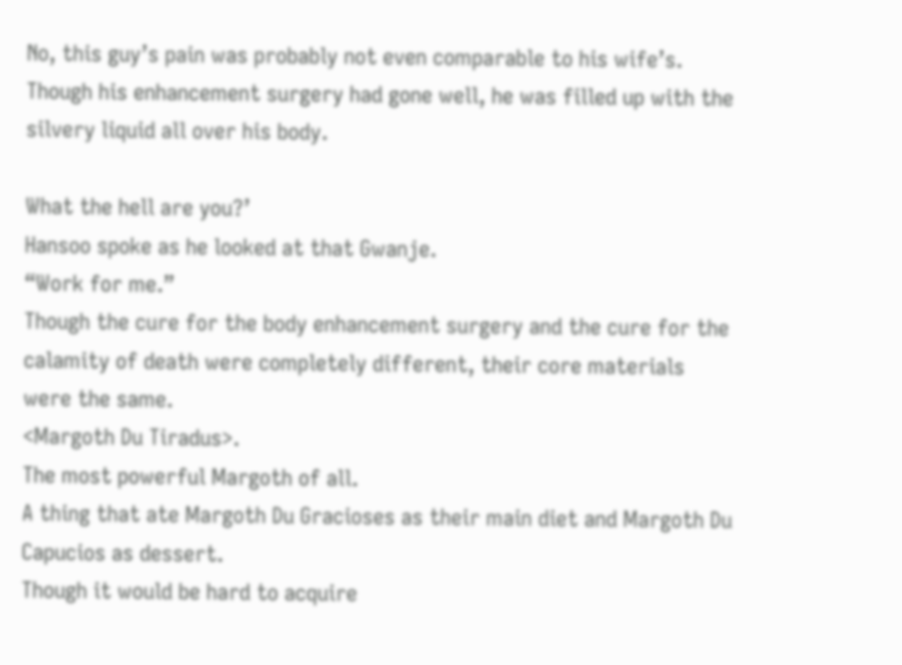No, this guy’s pain was probably not even comparable to his wife’s.
Though his enhancement surgery had gone well, he was filled up with the silvery liquid all over his body.

What the hell are you?’
Hansoo spoke as he looked at that Gwanje.
“Work for me.”
Though the cure for the body enhancement surgery and the cure for the calamity of death were completely different, their core materials were the same.
<Margoth Du Tiradus>.
The most powerful Margoth of all.
A thing that ate Margoth Du Gracioses as their main diet and Margoth Du Capucios as dessert.
Though it would be hard to acquire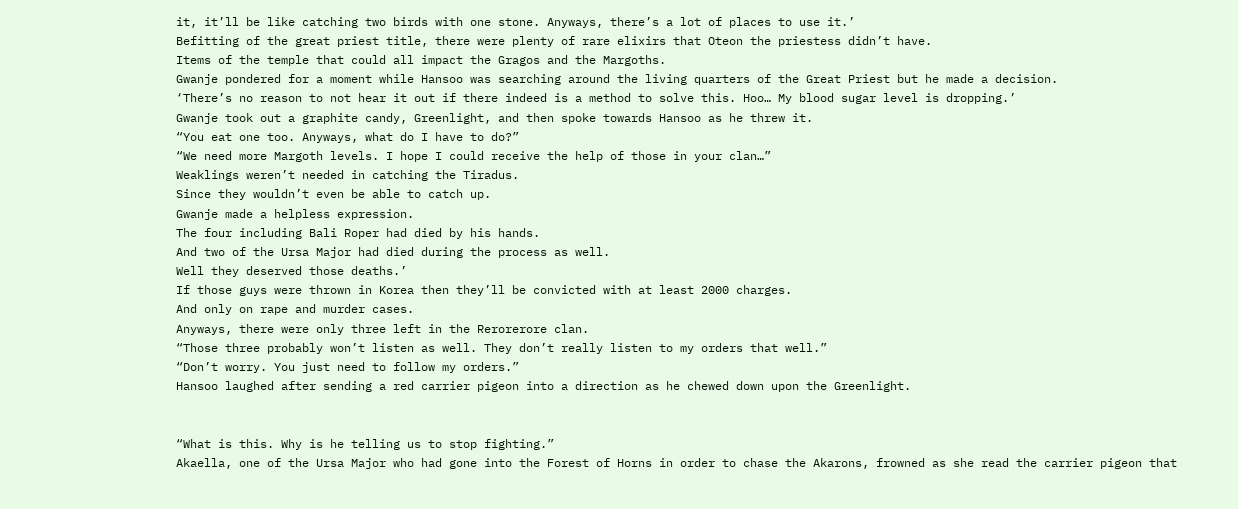it, it’ll be like catching two birds with one stone. Anyways, there’s a lot of places to use it.’
Befitting of the great priest title, there were plenty of rare elixirs that Oteon the priestess didn’t have.
Items of the temple that could all impact the Gragos and the Margoths.
Gwanje pondered for a moment while Hansoo was searching around the living quarters of the Great Priest but he made a decision.
‘There’s no reason to not hear it out if there indeed is a method to solve this. Hoo… My blood sugar level is dropping.’
Gwanje took out a graphite candy, Greenlight, and then spoke towards Hansoo as he threw it.
“You eat one too. Anyways, what do I have to do?”
“We need more Margoth levels. I hope I could receive the help of those in your clan…”
Weaklings weren’t needed in catching the Tiradus.
Since they wouldn’t even be able to catch up.
Gwanje made a helpless expression.
The four including Bali Roper had died by his hands.
And two of the Ursa Major had died during the process as well.
Well they deserved those deaths.’
If those guys were thrown in Korea then they’ll be convicted with at least 2000 charges.
And only on rape and murder cases.
Anyways, there were only three left in the Rerorerore clan.
“Those three probably won’t listen as well. They don’t really listen to my orders that well.”
“Don’t worry. You just need to follow my orders.”
Hansoo laughed after sending a red carrier pigeon into a direction as he chewed down upon the Greenlight.


“What is this. Why is he telling us to stop fighting.”
Akaella, one of the Ursa Major who had gone into the Forest of Horns in order to chase the Akarons, frowned as she read the carrier pigeon that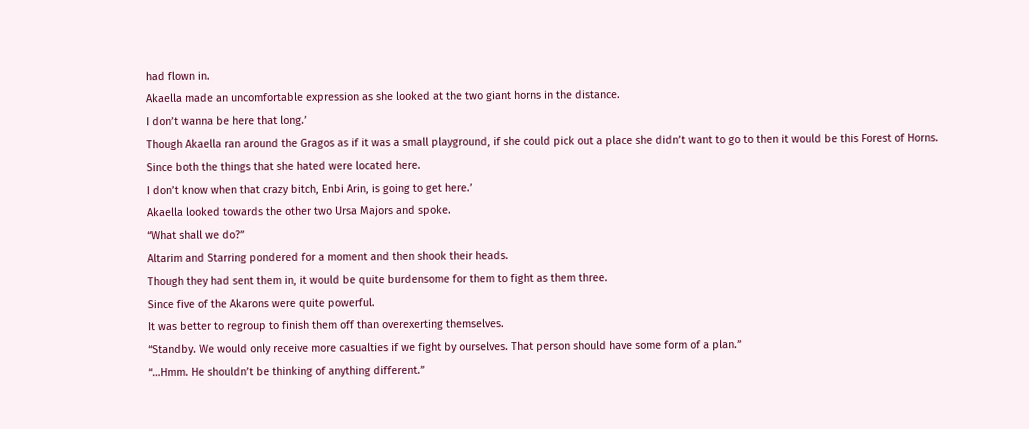had flown in.
Akaella made an uncomfortable expression as she looked at the two giant horns in the distance.
I don’t wanna be here that long.’
Though Akaella ran around the Gragos as if it was a small playground, if she could pick out a place she didn’t want to go to then it would be this Forest of Horns.
Since both the things that she hated were located here.
I don’t know when that crazy bitch, Enbi Arin, is going to get here.’
Akaella looked towards the other two Ursa Majors and spoke.
“What shall we do?”
Altarim and Starring pondered for a moment and then shook their heads.
Though they had sent them in, it would be quite burdensome for them to fight as them three.
Since five of the Akarons were quite powerful.
It was better to regroup to finish them off than overexerting themselves.
“Standby. We would only receive more casualties if we fight by ourselves. That person should have some form of a plan.”
“…Hmm. He shouldn’t be thinking of anything different.”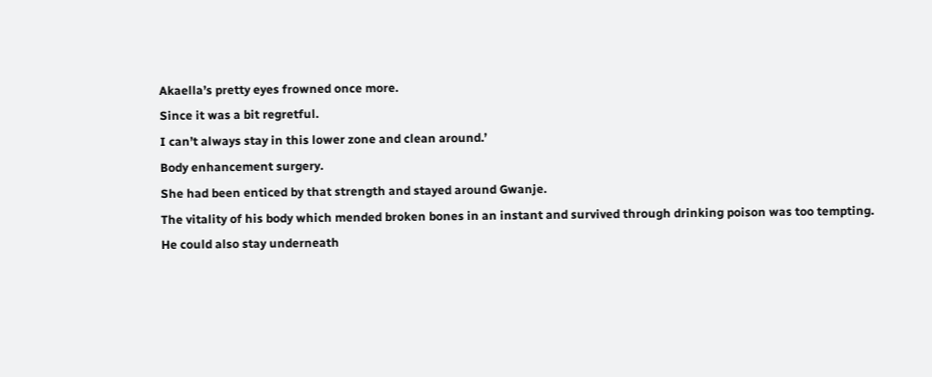Akaella’s pretty eyes frowned once more.
Since it was a bit regretful.
I can’t always stay in this lower zone and clean around.’
Body enhancement surgery.
She had been enticed by that strength and stayed around Gwanje.
The vitality of his body which mended broken bones in an instant and survived through drinking poison was too tempting.
He could also stay underneath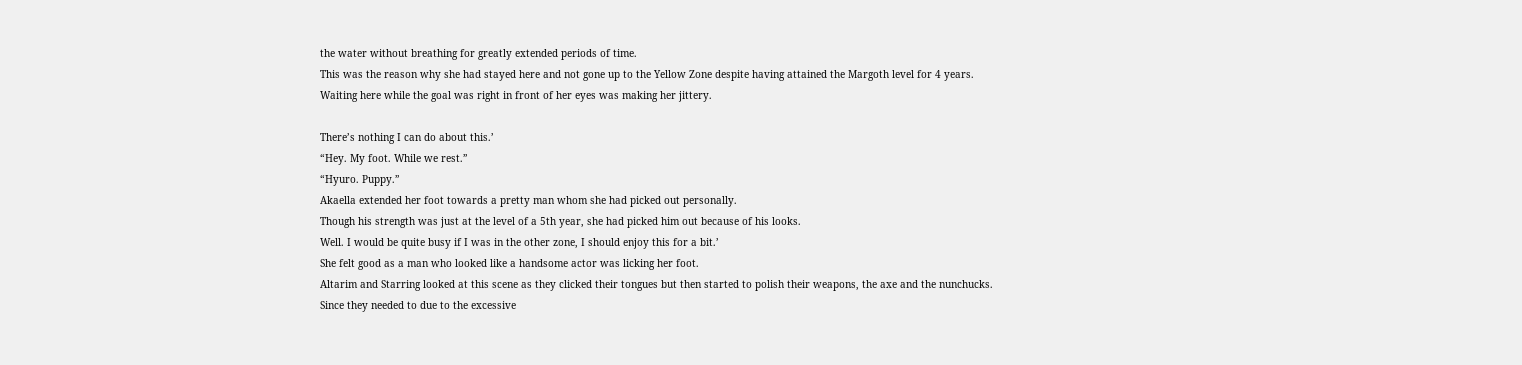the water without breathing for greatly extended periods of time.
This was the reason why she had stayed here and not gone up to the Yellow Zone despite having attained the Margoth level for 4 years.
Waiting here while the goal was right in front of her eyes was making her jittery.

There’s nothing I can do about this.’
“Hey. My foot. While we rest.”
“Hyuro. Puppy.”
Akaella extended her foot towards a pretty man whom she had picked out personally.
Though his strength was just at the level of a 5th year, she had picked him out because of his looks.
Well. I would be quite busy if I was in the other zone, I should enjoy this for a bit.’
She felt good as a man who looked like a handsome actor was licking her foot.
Altarim and Starring looked at this scene as they clicked their tongues but then started to polish their weapons, the axe and the nunchucks.
Since they needed to due to the excessive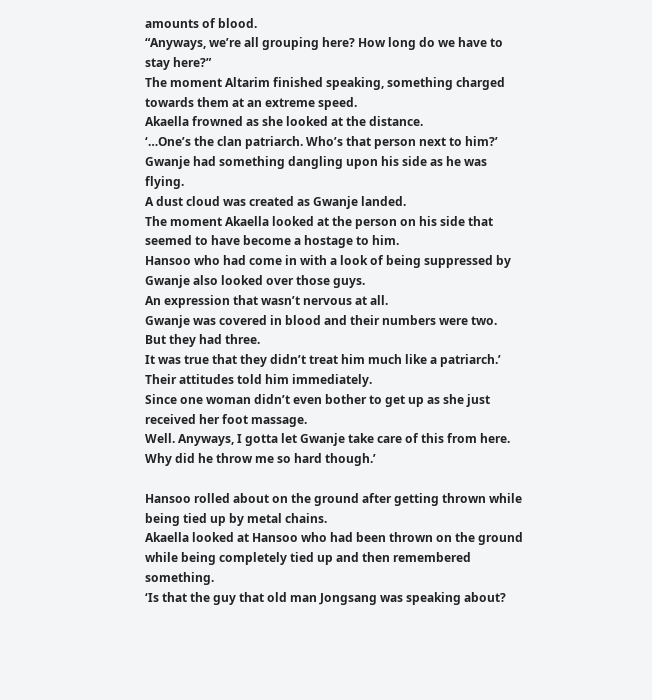amounts of blood.
“Anyways, we’re all grouping here? How long do we have to stay here?”
The moment Altarim finished speaking, something charged towards them at an extreme speed.
Akaella frowned as she looked at the distance.
‘…One’s the clan patriarch. Who’s that person next to him?’
Gwanje had something dangling upon his side as he was flying.
A dust cloud was created as Gwanje landed.
The moment Akaella looked at the person on his side that seemed to have become a hostage to him.
Hansoo who had come in with a look of being suppressed by Gwanje also looked over those guys.
An expression that wasn’t nervous at all.
Gwanje was covered in blood and their numbers were two.
But they had three.
It was true that they didn’t treat him much like a patriarch.’
Their attitudes told him immediately.
Since one woman didn’t even bother to get up as she just received her foot massage.
Well. Anyways, I gotta let Gwanje take care of this from here. Why did he throw me so hard though.’

Hansoo rolled about on the ground after getting thrown while being tied up by metal chains.
Akaella looked at Hansoo who had been thrown on the ground while being completely tied up and then remembered something.
‘Is that the guy that old man Jongsang was speaking about?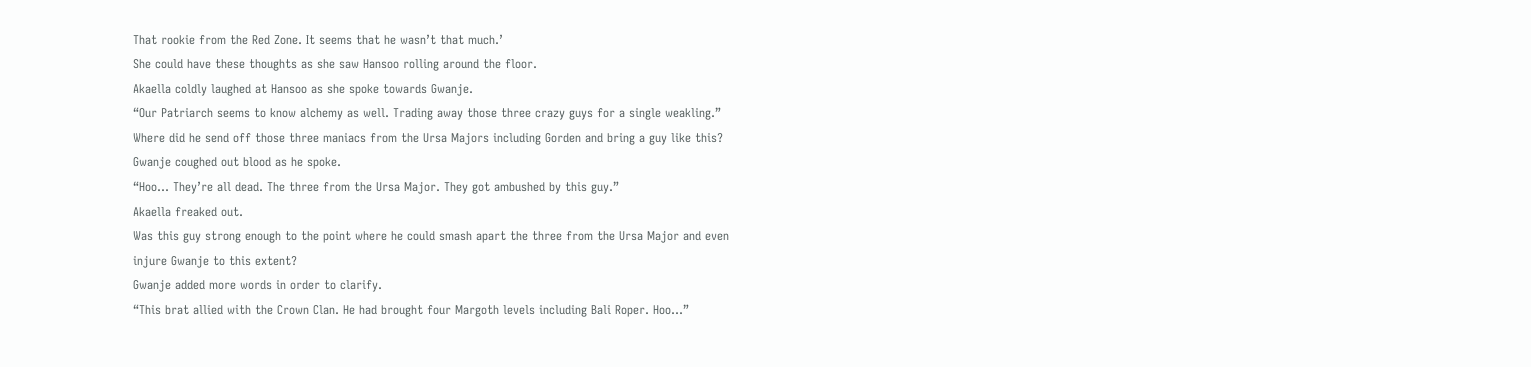That rookie from the Red Zone. It seems that he wasn’t that much.’
She could have these thoughts as she saw Hansoo rolling around the floor.
Akaella coldly laughed at Hansoo as she spoke towards Gwanje.
“Our Patriarch seems to know alchemy as well. Trading away those three crazy guys for a single weakling.”
Where did he send off those three maniacs from the Ursa Majors including Gorden and bring a guy like this?
Gwanje coughed out blood as he spoke.
“Hoo… They’re all dead. The three from the Ursa Major. They got ambushed by this guy.”
Akaella freaked out.
Was this guy strong enough to the point where he could smash apart the three from the Ursa Major and even injure Gwanje to this extent?
Gwanje added more words in order to clarify.
“This brat allied with the Crown Clan. He had brought four Margoth levels including Bali Roper. Hoo…”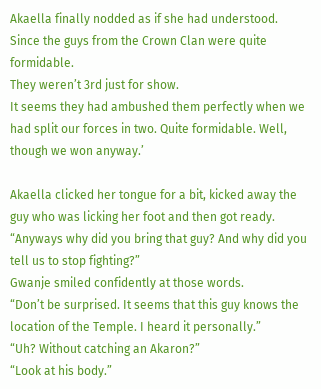Akaella finally nodded as if she had understood.
Since the guys from the Crown Clan were quite formidable.
They weren’t 3rd just for show.
It seems they had ambushed them perfectly when we had split our forces in two. Quite formidable. Well, though we won anyway.’

Akaella clicked her tongue for a bit, kicked away the guy who was licking her foot and then got ready.
“Anyways why did you bring that guy? And why did you tell us to stop fighting?”
Gwanje smiled confidently at those words.
“Don’t be surprised. It seems that this guy knows the location of the Temple. I heard it personally.”
“Uh? Without catching an Akaron?”
“Look at his body.”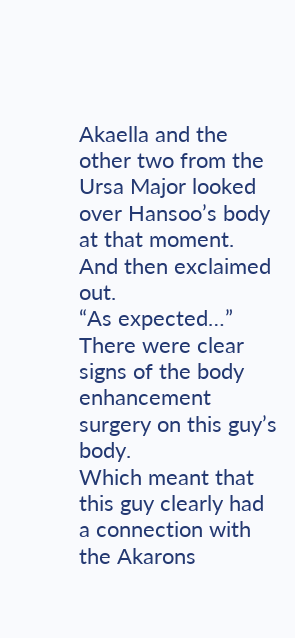Akaella and the other two from the Ursa Major looked over Hansoo’s body at that moment.
And then exclaimed out.
“As expected…”
There were clear signs of the body enhancement surgery on this guy’s body.
Which meant that this guy clearly had a connection with the Akarons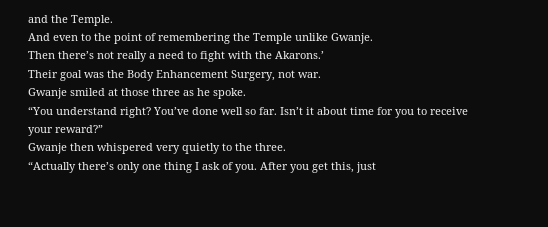and the Temple.
And even to the point of remembering the Temple unlike Gwanje.
Then there’s not really a need to fight with the Akarons.’
Their goal was the Body Enhancement Surgery, not war.
Gwanje smiled at those three as he spoke.
“You understand right? You’ve done well so far. Isn’t it about time for you to receive your reward?”
Gwanje then whispered very quietly to the three.
“Actually there’s only one thing I ask of you. After you get this, just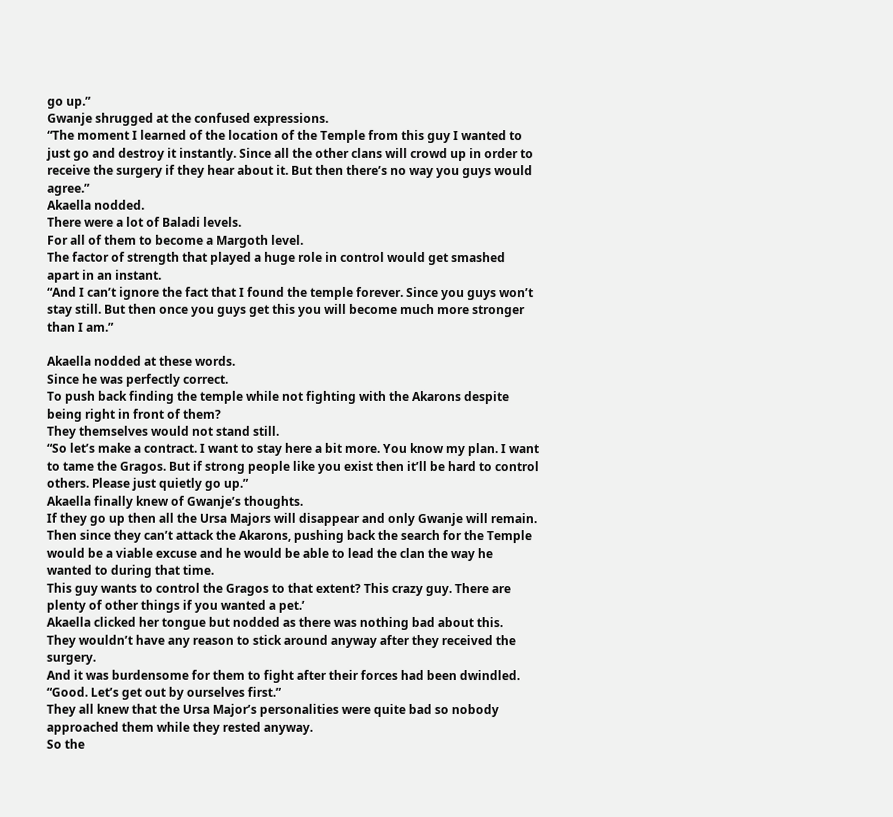go up.”
Gwanje shrugged at the confused expressions.
“The moment I learned of the location of the Temple from this guy I wanted to just go and destroy it instantly. Since all the other clans will crowd up in order to receive the surgery if they hear about it. But then there’s no way you guys would agree.”
Akaella nodded.
There were a lot of Baladi levels.
For all of them to become a Margoth level.
The factor of strength that played a huge role in control would get smashed apart in an instant.
“And I can’t ignore the fact that I found the temple forever. Since you guys won’t stay still. But then once you guys get this you will become much more stronger than I am.”

Akaella nodded at these words.
Since he was perfectly correct.
To push back finding the temple while not fighting with the Akarons despite being right in front of them?
They themselves would not stand still.
“So let’s make a contract. I want to stay here a bit more. You know my plan. I want to tame the Gragos. But if strong people like you exist then it’ll be hard to control others. Please just quietly go up.”
Akaella finally knew of Gwanje’s thoughts.
If they go up then all the Ursa Majors will disappear and only Gwanje will remain.
Then since they can’t attack the Akarons, pushing back the search for the Temple would be a viable excuse and he would be able to lead the clan the way he wanted to during that time.
This guy wants to control the Gragos to that extent? This crazy guy. There are plenty of other things if you wanted a pet.’
Akaella clicked her tongue but nodded as there was nothing bad about this.
They wouldn’t have any reason to stick around anyway after they received the surgery.
And it was burdensome for them to fight after their forces had been dwindled.
“Good. Let’s get out by ourselves first.”
They all knew that the Ursa Major’s personalities were quite bad so nobody approached them while they rested anyway.
So the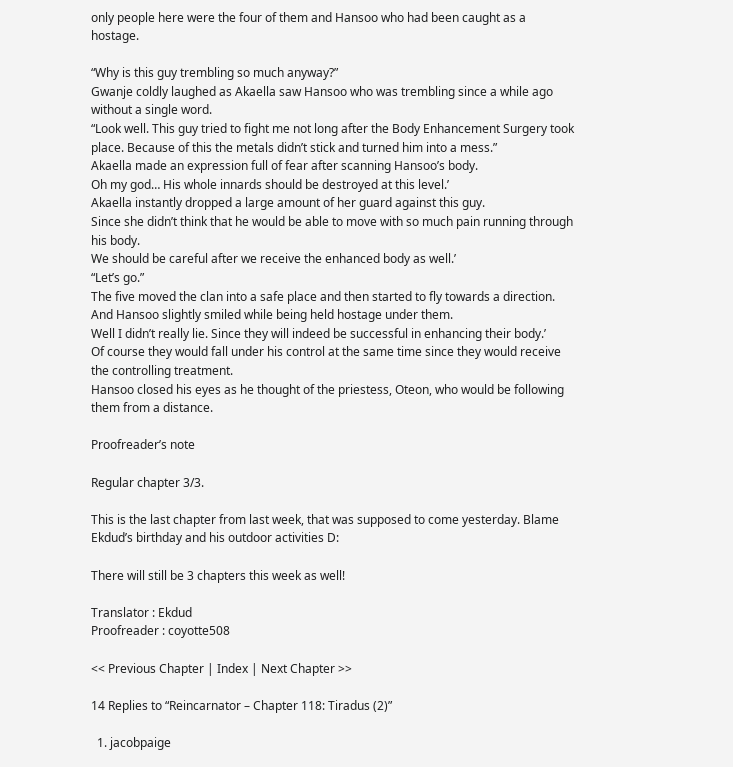only people here were the four of them and Hansoo who had been caught as a hostage.

“Why is this guy trembling so much anyway?”
Gwanje coldly laughed as Akaella saw Hansoo who was trembling since a while ago without a single word.
“Look well. This guy tried to fight me not long after the Body Enhancement Surgery took place. Because of this the metals didn’t stick and turned him into a mess.”
Akaella made an expression full of fear after scanning Hansoo’s body.
Oh my god… His whole innards should be destroyed at this level.’
Akaella instantly dropped a large amount of her guard against this guy.
Since she didn’t think that he would be able to move with so much pain running through his body.
We should be careful after we receive the enhanced body as well.’
“Let’s go.”
The five moved the clan into a safe place and then started to fly towards a direction.
And Hansoo slightly smiled while being held hostage under them.
Well I didn’t really lie. Since they will indeed be successful in enhancing their body.’
Of course they would fall under his control at the same time since they would receive the controlling treatment.
Hansoo closed his eyes as he thought of the priestess, Oteon, who would be following them from a distance.

Proofreader’s note

Regular chapter 3/3.

This is the last chapter from last week, that was supposed to come yesterday. Blame Ekdud’s birthday and his outdoor activities D:

There will still be 3 chapters this week as well!

Translator : Ekdud
Proofreader : coyotte508

<< Previous Chapter | Index | Next Chapter >>

14 Replies to “Reincarnator – Chapter 118: Tiradus (2)”

  1. jacobpaige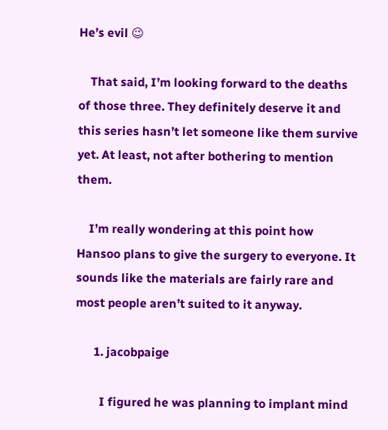He’s evil 😉

    That said, I’m looking forward to the deaths of those three. They definitely deserve it and this series hasn’t let someone like them survive yet. At least, not after bothering to mention them.

    I’m really wondering at this point how Hansoo plans to give the surgery to everyone. It sounds like the materials are fairly rare and most people aren’t suited to it anyway.

      1. jacobpaige

        I figured he was planning to implant mind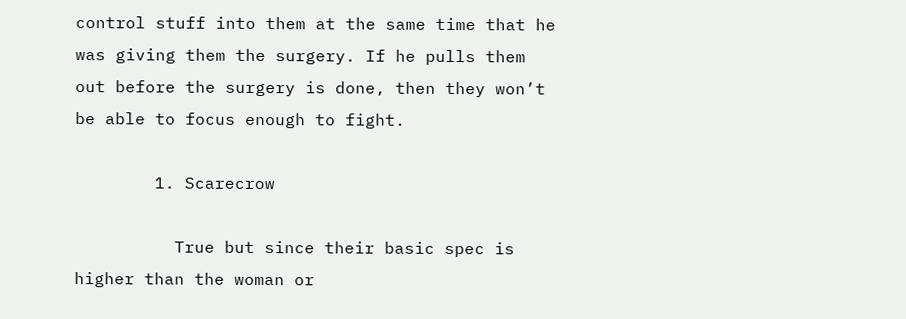control stuff into them at the same time that he was giving them the surgery. If he pulls them out before the surgery is done, then they won’t be able to focus enough to fight.

        1. Scarecrow

          True but since their basic spec is higher than the woman or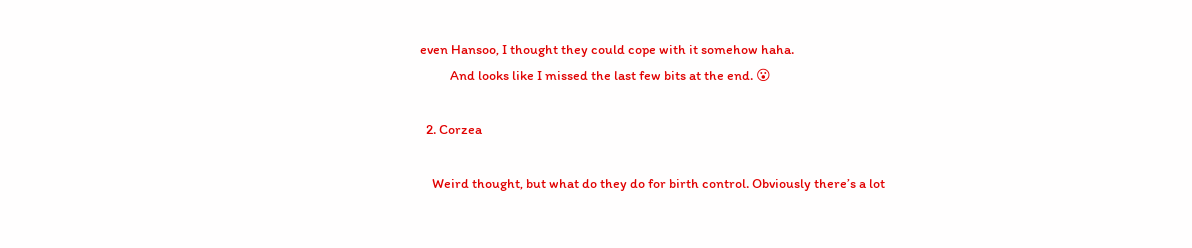even Hansoo, I thought they could cope with it somehow haha.
          And looks like I missed the last few bits at the end. 😮

  2. Corzea

    Weird thought, but what do they do for birth control. Obviously there’s a lot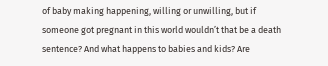of baby making happening, willing or unwilling, but if someone got pregnant in this world wouldn’t that be a death sentence? And what happens to babies and kids? Are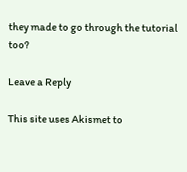they made to go through the tutorial too?

Leave a Reply

This site uses Akismet to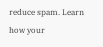reduce spam. Learn how your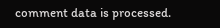comment data is processed.